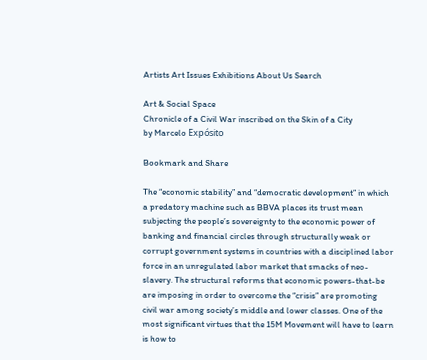Artists Art Issues Exhibitions About Us Search

Art & Social Space
Chronicle of a Civil War inscribed on the Skin of a City
by Marcelo Expósito

Bookmark and Share

The “economic stability” and “democratic development” in which a predatory machine such as BBVA places its trust mean subjecting the people’s sovereignty to the economic power of banking and financial circles through structurally weak or corrupt government systems in countries with a disciplined labor force in an unregulated labor market that smacks of neo-slavery. The structural reforms that economic powers-that-be are imposing in order to overcome the “crisis” are promoting civil war among society’s middle and lower classes. One of the most significant virtues that the 15M Movement will have to learn is how to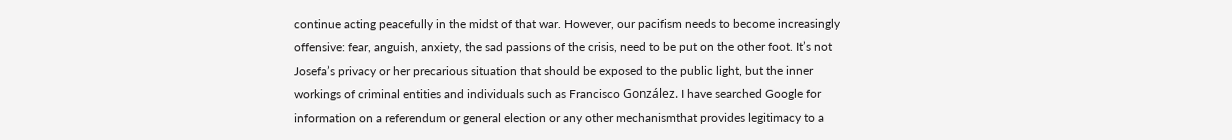continue acting peacefully in the midst of that war. However, our pacifism needs to become increasingly offensive: fear, anguish, anxiety, the sad passions of the crisis, need to be put on the other foot. It’s not Josefa’s privacy or her precarious situation that should be exposed to the public light, but the inner workings of criminal entities and individuals such as Francisco González. I have searched Google for information on a referendum or general election or any other mechanismthat provides legitimacy to a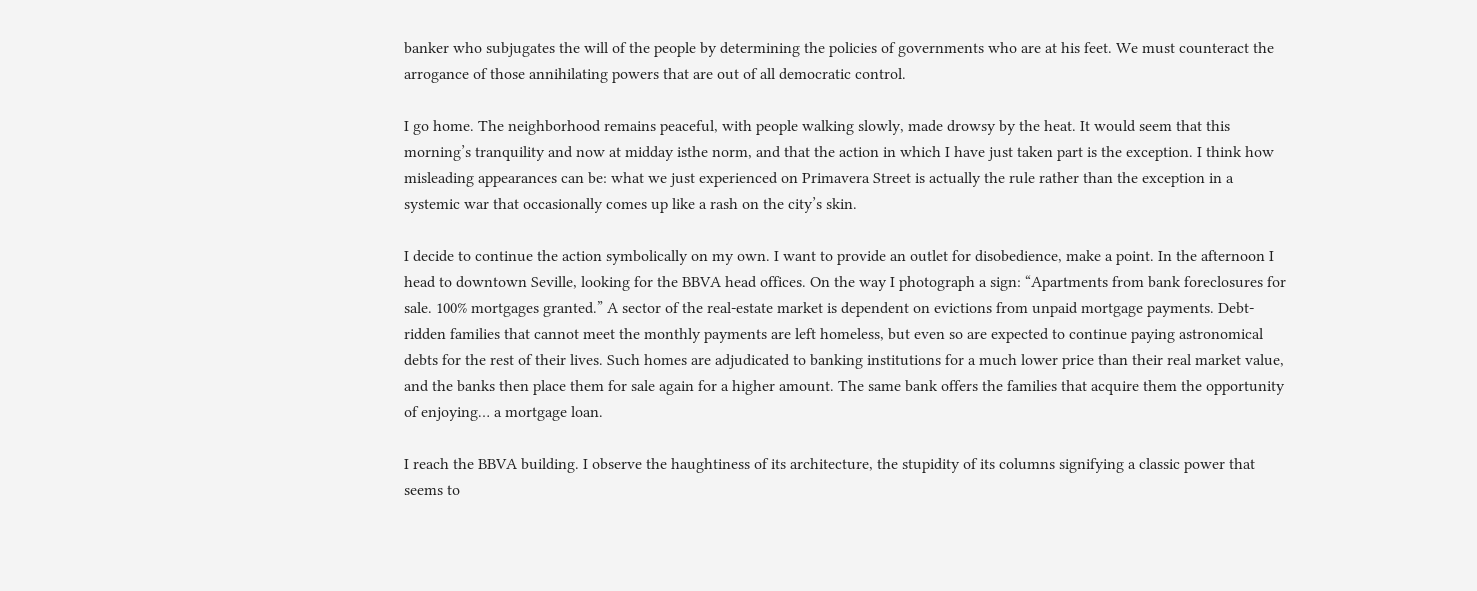banker who subjugates the will of the people by determining the policies of governments who are at his feet. We must counteract the arrogance of those annihilating powers that are out of all democratic control.

I go home. The neighborhood remains peaceful, with people walking slowly, made drowsy by the heat. It would seem that this morning’s tranquility and now at midday isthe norm, and that the action in which I have just taken part is the exception. I think how misleading appearances can be: what we just experienced on Primavera Street is actually the rule rather than the exception in a systemic war that occasionally comes up like a rash on the city’s skin.

I decide to continue the action symbolically on my own. I want to provide an outlet for disobedience, make a point. In the afternoon I head to downtown Seville, looking for the BBVA head offices. On the way I photograph a sign: “Apartments from bank foreclosures for sale. 100% mortgages granted.” A sector of the real-estate market is dependent on evictions from unpaid mortgage payments. Debt-ridden families that cannot meet the monthly payments are left homeless, but even so are expected to continue paying astronomical debts for the rest of their lives. Such homes are adjudicated to banking institutions for a much lower price than their real market value, and the banks then place them for sale again for a higher amount. The same bank offers the families that acquire them the opportunity of enjoying… a mortgage loan.

I reach the BBVA building. I observe the haughtiness of its architecture, the stupidity of its columns signifying a classic power that seems to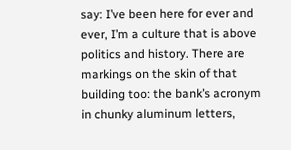say: I’ve been here for ever and ever, I’m a culture that is above politics and history. There are markings on the skin of that building too: the bank’s acronym in chunky aluminum letters,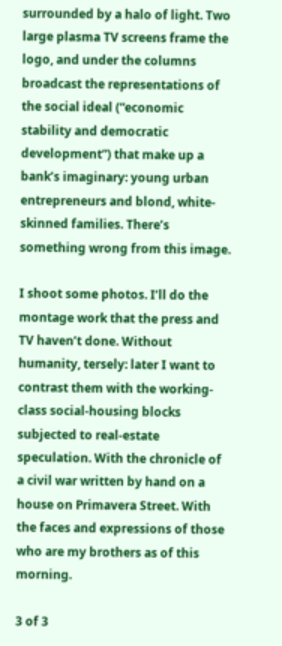surrounded by a halo of light. Two large plasma TV screens frame the logo, and under the columns broadcast the representations of the social ideal (“economic stability and democratic development”) that make up a bank’s imaginary: young urban entrepreneurs and blond, white-skinned families. There’s something wrong from this image.

I shoot some photos. I’ll do the montage work that the press and TV haven’t done. Without humanity, tersely: later I want to contrast them with the working-class social-housing blocks subjected to real-estate speculation. With the chronicle of a civil war written by hand on a house on Primavera Street. With the faces and expressions of those who are my brothers as of this morning.

3 of 3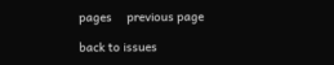pages     previous page

back to issues